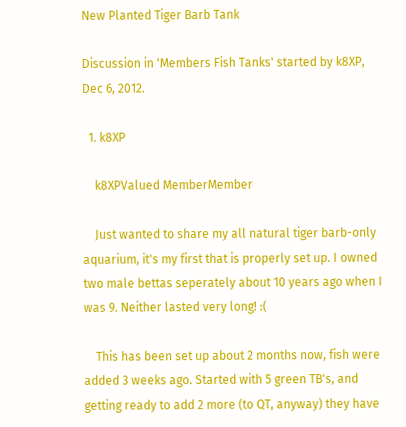New Planted Tiger Barb Tank

Discussion in 'Members Fish Tanks' started by k8XP, Dec 6, 2012.

  1. k8XP

    k8XPValued MemberMember

    Just wanted to share my all natural tiger barb-only aquarium, it's my first that is properly set up. I owned two male bettas seperately about 10 years ago when I was 9. Neither lasted very long! :(

    This has been set up about 2 months now, fish were added 3 weeks ago. Started with 5 green TB's, and getting ready to add 2 more (to QT, anyway) they have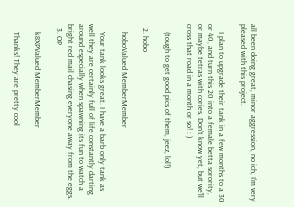all been doing great, minor aggression, no ich, I'm very pleased with this project.

    I plan to upgrade their tank in a few months to a 30 or 40, and turn this 20 into a female betta sorority, or maybe tetras with cories. Don't know yet, but we'll cross that road in a month or so! : )

    (tough to get good pics of them, jeez, lol!)

  2. hobo

    hoboValued MemberMember

    Your tank looks great. I have a barb only tank as well they are certainly full of life constantly darting around especially when spawning its fun to watch a bright red mail chasing everyone away from the eggs.
  3. OP

    k8XPValued MemberMember

    Thanks! They are pretty cool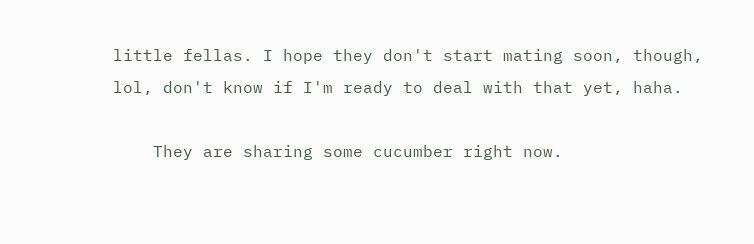little fellas. I hope they don't start mating soon, though, lol, don't know if I'm ready to deal with that yet, haha.

    They are sharing some cucumber right now.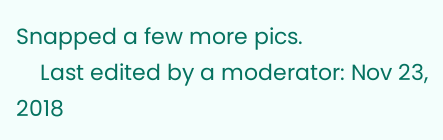Snapped a few more pics.
    Last edited by a moderator: Nov 23, 2018